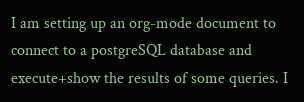I am setting up an org-mode document to connect to a postgreSQL database and execute+show the results of some queries. I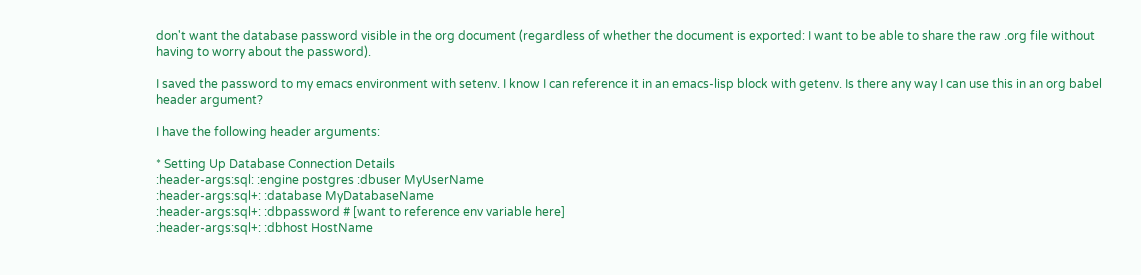don't want the database password visible in the org document (regardless of whether the document is exported: I want to be able to share the raw .org file without having to worry about the password).

I saved the password to my emacs environment with setenv. I know I can reference it in an emacs-lisp block with getenv. Is there any way I can use this in an org babel header argument?

I have the following header arguments:

* Setting Up Database Connection Details
:header-args:sql: :engine postgres :dbuser MyUserName
:header-args:sql+: :database MyDatabaseName
:header-args:sql+: :dbpassword # [want to reference env variable here]
:header-args:sql+: :dbhost HostName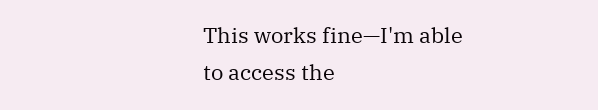This works fine—I'm able to access the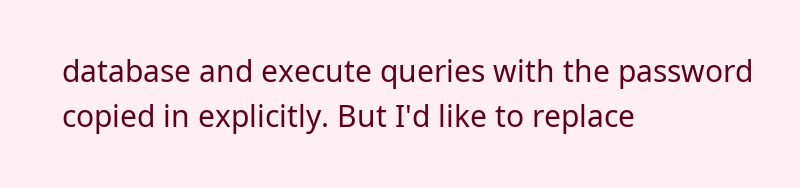database and execute queries with the password copied in explicitly. But I'd like to replace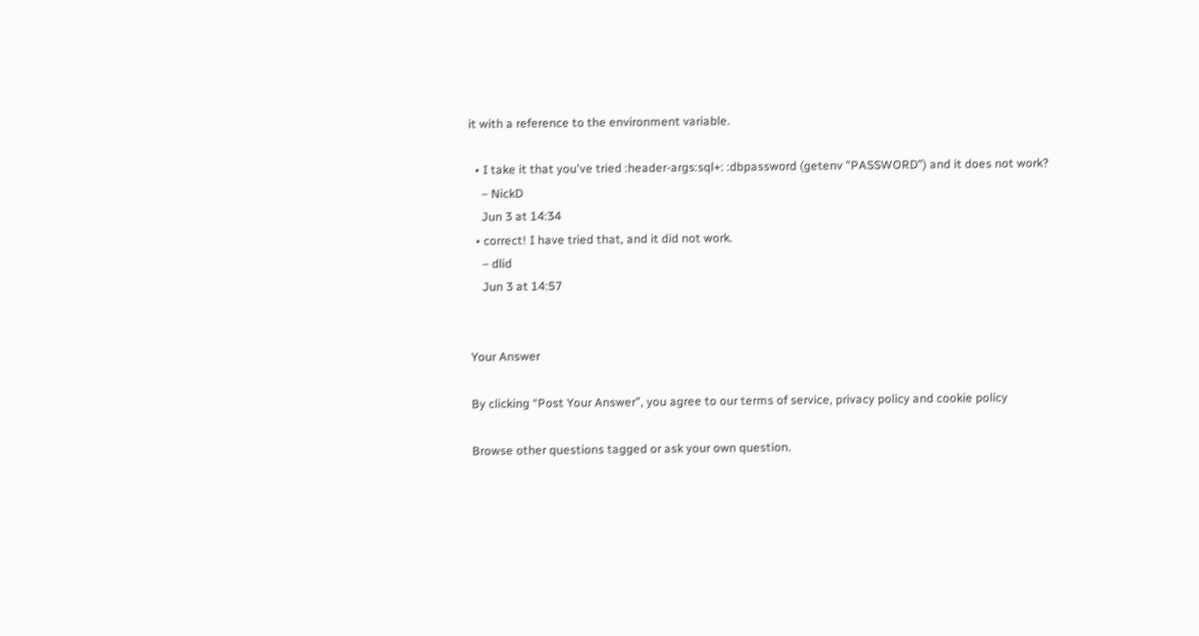it with a reference to the environment variable.

  • I take it that you've tried :header-args:sql+: :dbpassword (getenv "PASSWORD") and it does not work?
    – NickD
    Jun 3 at 14:34
  • correct! I have tried that, and it did not work.
    – dlid
    Jun 3 at 14:57


Your Answer

By clicking “Post Your Answer”, you agree to our terms of service, privacy policy and cookie policy

Browse other questions tagged or ask your own question.